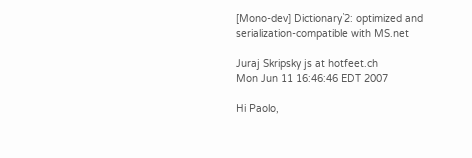[Mono-dev] Dictionary`2: optimized and serialization-compatible with MS.net

Juraj Skripsky js at hotfeet.ch
Mon Jun 11 16:46:46 EDT 2007

Hi Paolo,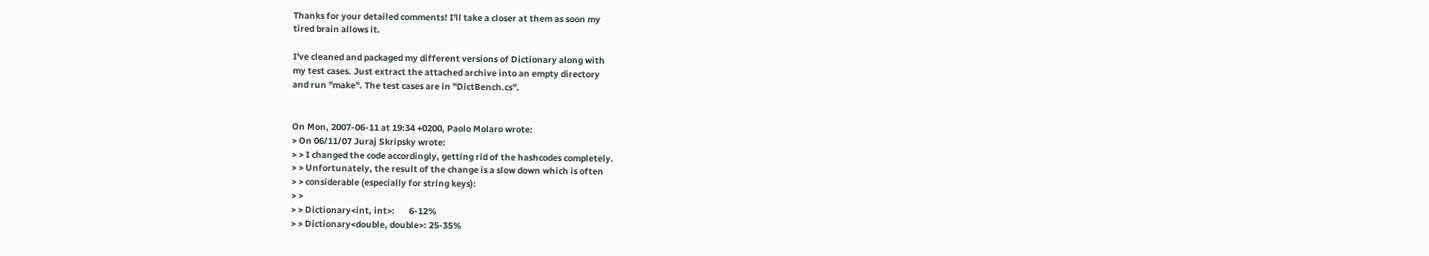Thanks for your detailed comments! I'll take a closer at them as soon my
tired brain allows it.

I've cleaned and packaged my different versions of Dictionary along with
my test cases. Just extract the attached archive into an empty directory
and run "make". The test cases are in "DictBench.cs".


On Mon, 2007-06-11 at 19:34 +0200, Paolo Molaro wrote:
> On 06/11/07 Juraj Skripsky wrote:
> > I changed the code accordingly, getting rid of the hashcodes completely.
> > Unfortunately, the result of the change is a slow down which is often
> > considerable (especially for string keys):
> >
> > Dictionary<int, int>:       6-12%
> > Dictionary<double, double>: 25-35%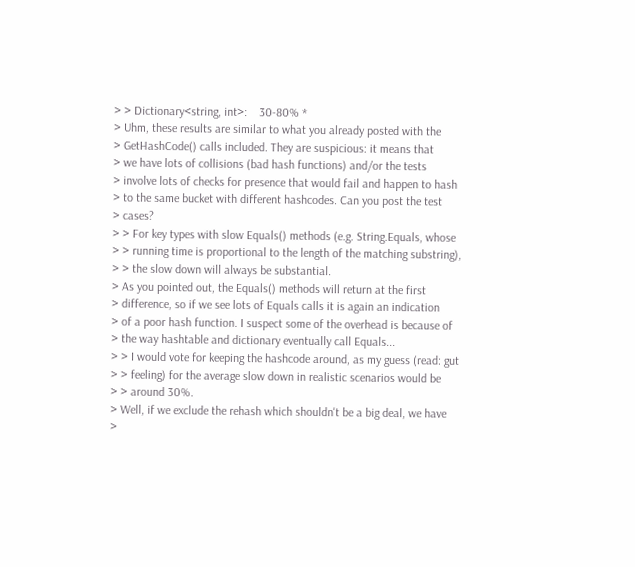> > Dictionary<string, int>:    30-80% *
> Uhm, these results are similar to what you already posted with the
> GetHashCode() calls included. They are suspicious: it means that
> we have lots of collisions (bad hash functions) and/or the tests
> involve lots of checks for presence that would fail and happen to hash
> to the same bucket with different hashcodes. Can you post the test
> cases?
> > For key types with slow Equals() methods (e.g. String.Equals, whose
> > running time is proportional to the length of the matching substring),
> > the slow down will always be substantial.
> As you pointed out, the Equals() methods will return at the first
> difference, so if we see lots of Equals calls it is again an indication
> of a poor hash function. I suspect some of the overhead is because of
> the way hashtable and dictionary eventually call Equals...
> > I would vote for keeping the hashcode around, as my guess (read: gut
> > feeling) for the average slow down in realistic scenarios would be
> > around 30%.
> Well, if we exclude the rehash which shouldn't be a big deal, we have
>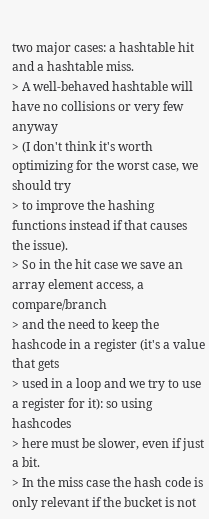two major cases: a hashtable hit and a hashtable miss.
> A well-behaved hashtable will have no collisions or very few anyway
> (I don't think it's worth optimizing for the worst case, we should try
> to improve the hashing functions instead if that causes the issue).
> So in the hit case we save an array element access, a compare/branch
> and the need to keep the hashcode in a register (it's a value that gets
> used in a loop and we try to use a register for it): so using hashcodes
> here must be slower, even if just a bit.
> In the miss case the hash code is only relevant if the bucket is not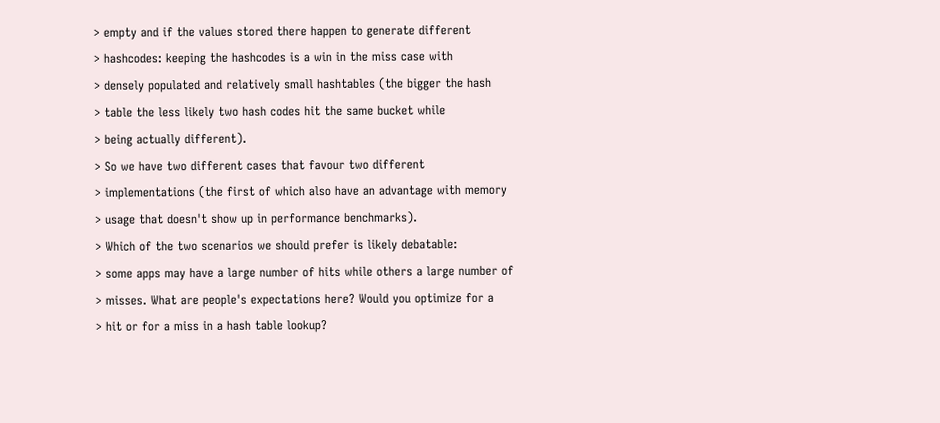> empty and if the values stored there happen to generate different
> hashcodes: keeping the hashcodes is a win in the miss case with
> densely populated and relatively small hashtables (the bigger the hash
> table the less likely two hash codes hit the same bucket while
> being actually different).
> So we have two different cases that favour two different
> implementations (the first of which also have an advantage with memory
> usage that doesn't show up in performance benchmarks).
> Which of the two scenarios we should prefer is likely debatable:
> some apps may have a large number of hits while others a large number of
> misses. What are people's expectations here? Would you optimize for a
> hit or for a miss in a hash table lookup?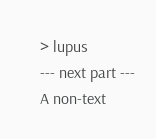> lupus
--- next part ---
A non-text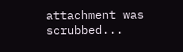attachment was scrubbed...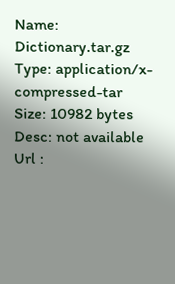Name: Dictionary.tar.gz
Type: application/x-compressed-tar
Size: 10982 bytes
Desc: not available
Url :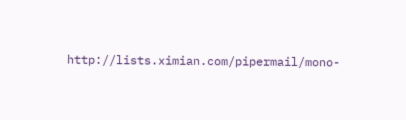http://lists.ximian.com/pipermail/mono-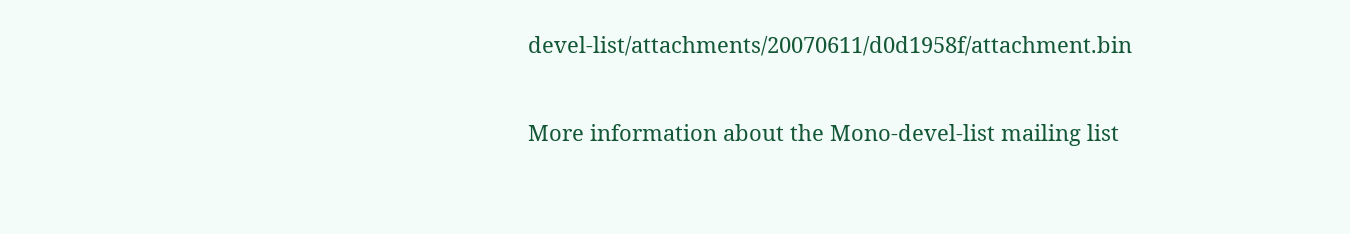devel-list/attachments/20070611/d0d1958f/attachment.bin

More information about the Mono-devel-list mailing list